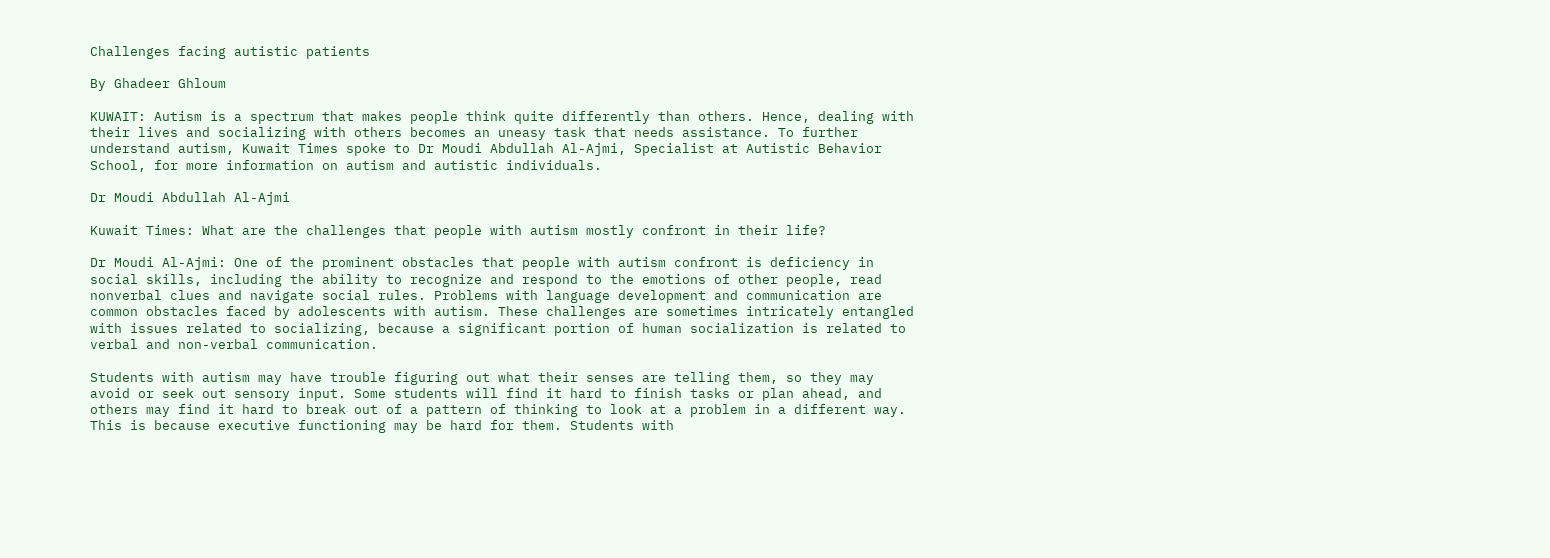Challenges facing autistic patients

By Ghadeer Ghloum

KUWAIT: Autism is a spectrum that makes people think quite differently than others. Hence, dealing with their lives and socializing with others becomes an uneasy task that needs assistance. To further understand autism, Kuwait Times spoke to Dr Moudi Abdullah Al-Ajmi, Specialist at Autistic Behavior School, for more information on autism and autistic individuals.

Dr Moudi Abdullah Al-Ajmi

Kuwait Times: What are the challenges that people with autism mostly confront in their life?

Dr Moudi Al-Ajmi: One of the prominent obstacles that people with autism confront is deficiency in social skills, including the ability to recognize and respond to the emotions of other people, read nonverbal clues and navigate social rules. Problems with language development and communication are common obstacles faced by adolescents with autism. These challenges are sometimes intricately entangled with issues related to socializing, because a significant portion of human socialization is related to verbal and non-verbal communication.

Students with autism may have trouble figuring out what their senses are telling them, so they may avoid or seek out sensory input. Some students will find it hard to finish tasks or plan ahead, and others may find it hard to break out of a pattern of thinking to look at a problem in a different way. This is because executive functioning may be hard for them. Students with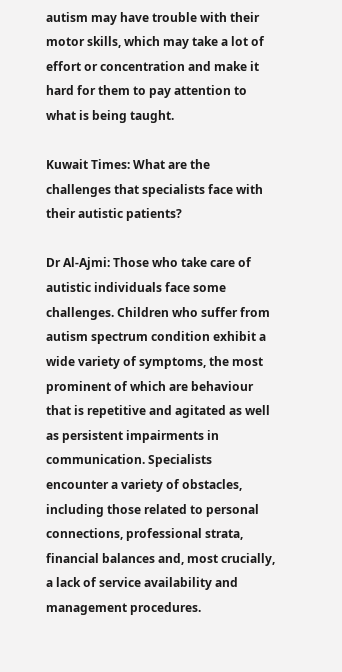autism may have trouble with their motor skills, which may take a lot of effort or concentration and make it hard for them to pay attention to what is being taught.

Kuwait Times: What are the challenges that specialists face with their autistic patients?

Dr Al-Ajmi: Those who take care of autistic individuals face some challenges. Children who suffer from autism spectrum condition exhibit a wide variety of symptoms, the most prominent of which are behaviour that is repetitive and agitated as well as persistent impairments in communication. Specialists encounter a variety of obstacles, including those related to personal connections, professional strata, financial balances and, most crucially, a lack of service availability and management procedures.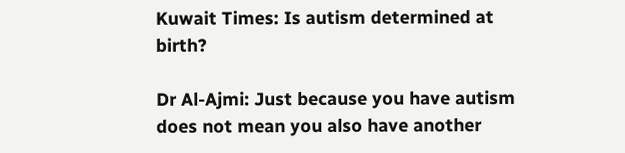Kuwait Times: Is autism determined at birth?

Dr Al-Ajmi: Just because you have autism does not mean you also have another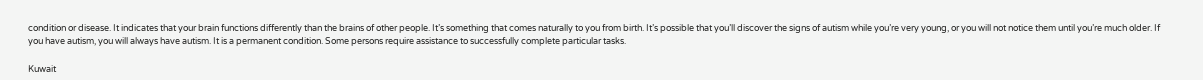condition or disease. It indicates that your brain functions differently than the brains of other people. It’s something that comes naturally to you from birth. It’s possible that you’ll discover the signs of autism while you’re very young, or you will not notice them until you’re much older. If you have autism, you will always have autism. It is a permanent condition. Some persons require assistance to successfully complete particular tasks.

Kuwait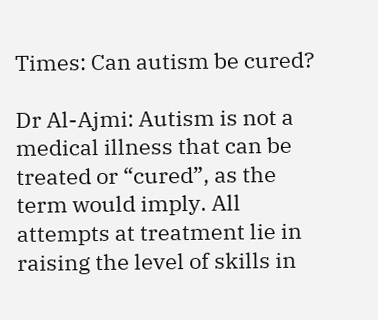Times: Can autism be cured?

Dr Al-Ajmi: Autism is not a medical illness that can be treated or “cured”, as the term would imply. All attempts at treatment lie in raising the level of skills in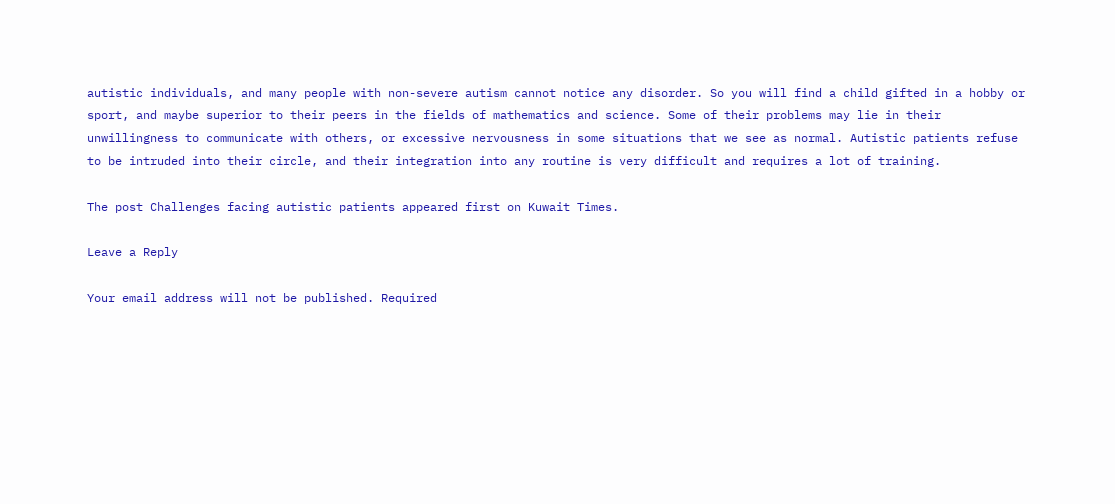autistic individuals, and many people with non-severe autism cannot notice any disorder. So you will find a child gifted in a hobby or sport, and maybe superior to their peers in the fields of mathematics and science. Some of their problems may lie in their unwillingness to communicate with others, or excessive nervousness in some situations that we see as normal. Autistic patients refuse to be intruded into their circle, and their integration into any routine is very difficult and requires a lot of training.

The post Challenges facing autistic patients appeared first on Kuwait Times.

Leave a Reply

Your email address will not be published. Required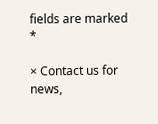fields are marked *

× Contact us for news,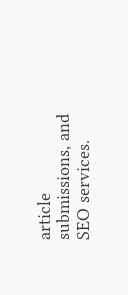article submissions, and SEO services.